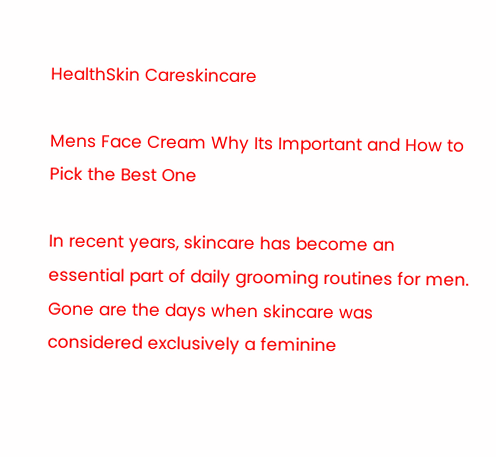HealthSkin Careskincare

Mens Face Cream Why Its Important and How to Pick the Best One

In recent years, skincare has become an essential part of daily grooming routines for men. Gone are the days when skincare was considered exclusively a feminine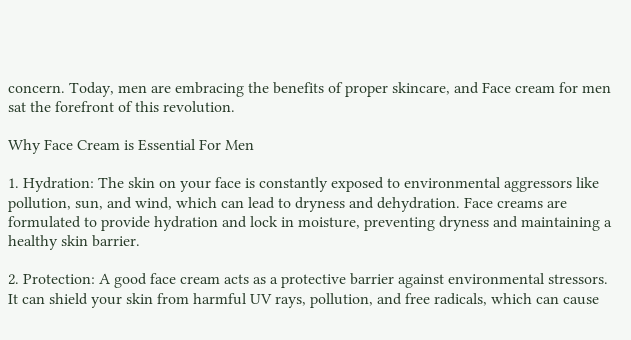concern. Today, men are embracing the benefits of proper skincare, and Face cream for men sat the forefront of this revolution.

Why Face Cream is Essential For Men

1. Hydration: The skin on your face is constantly exposed to environmental aggressors like pollution, sun, and wind, which can lead to dryness and dehydration. Face creams are formulated to provide hydration and lock in moisture, preventing dryness and maintaining a healthy skin barrier.

2. Protection: A good face cream acts as a protective barrier against environmental stressors. It can shield your skin from harmful UV rays, pollution, and free radicals, which can cause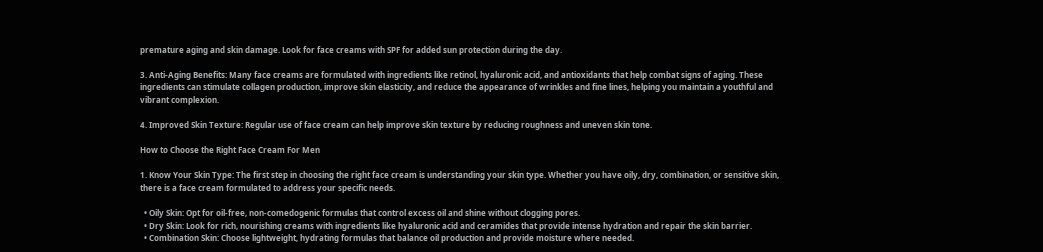premature aging and skin damage. Look for face creams with SPF for added sun protection during the day.

3. Anti-Aging Benefits: Many face creams are formulated with ingredients like retinol, hyaluronic acid, and antioxidants that help combat signs of aging. These ingredients can stimulate collagen production, improve skin elasticity, and reduce the appearance of wrinkles and fine lines, helping you maintain a youthful and vibrant complexion.

4. Improved Skin Texture: Regular use of face cream can help improve skin texture by reducing roughness and uneven skin tone.

How to Choose the Right Face Cream For Men

1. Know Your Skin Type: The first step in choosing the right face cream is understanding your skin type. Whether you have oily, dry, combination, or sensitive skin, there is a face cream formulated to address your specific needs.

  • Oily Skin: Opt for oil-free, non-comedogenic formulas that control excess oil and shine without clogging pores.
  • Dry Skin: Look for rich, nourishing creams with ingredients like hyaluronic acid and ceramides that provide intense hydration and repair the skin barrier.
  • Combination Skin: Choose lightweight, hydrating formulas that balance oil production and provide moisture where needed.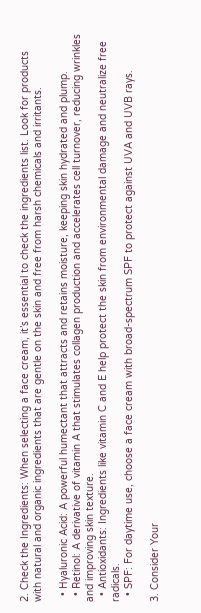2. Check the Ingredients: When selecting a face cream, it’s essential to check the ingredients list. Look for products with natural and organic ingredients that are gentle on the skin and free from harsh chemicals and irritants.

  • Hyaluronic Acid: A powerful humectant that attracts and retains moisture, keeping skin hydrated and plump.
  • Retinol: A derivative of vitamin A that stimulates collagen production and accelerates cell turnover, reducing wrinkles and improving skin texture.
  • Antioxidants: Ingredients like vitamin C and E help protect the skin from environmental damage and neutralize free radicals.
  • SPF: For daytime use, choose a face cream with broad-spectrum SPF to protect against UVA and UVB rays.

3. Consider Your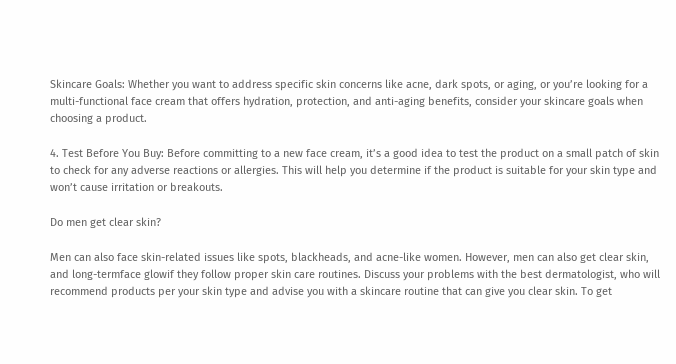Skincare Goals: Whether you want to address specific skin concerns like acne, dark spots, or aging, or you’re looking for a multi-functional face cream that offers hydration, protection, and anti-aging benefits, consider your skincare goals when choosing a product.

4. Test Before You Buy: Before committing to a new face cream, it’s a good idea to test the product on a small patch of skin to check for any adverse reactions or allergies. This will help you determine if the product is suitable for your skin type and won’t cause irritation or breakouts.

Do men get clear skin?

Men can also face skin-related issues like spots, blackheads, and acne-like women. However, men can also get clear skin, and long-termface glowif they follow proper skin care routines. Discuss your problems with the best dermatologist, who will recommend products per your skin type and advise you with a skincare routine that can give you clear skin. To get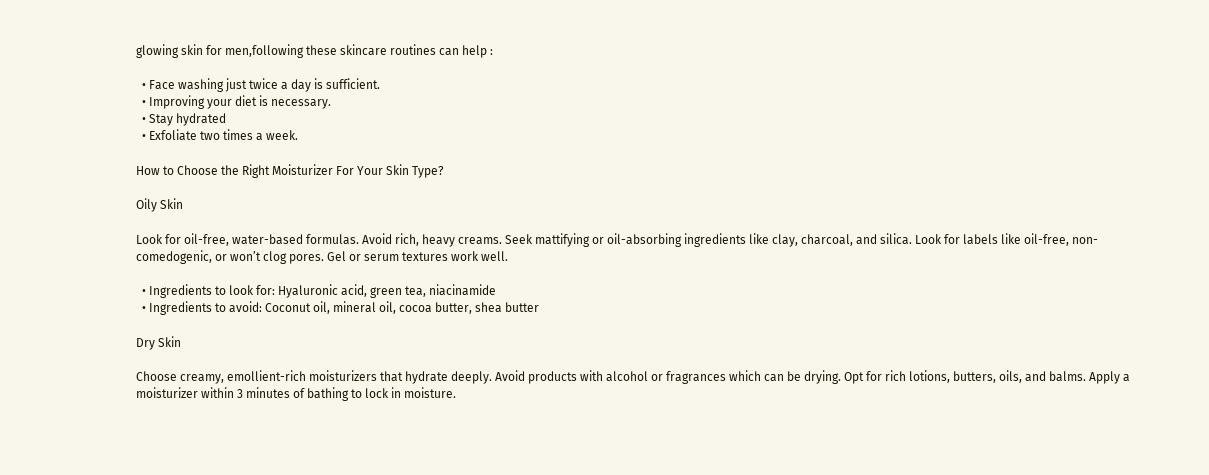glowing skin for men,following these skincare routines can help :

  • Face washing just twice a day is sufficient.
  • Improving your diet is necessary.
  • Stay hydrated
  • Exfoliate two times a week.

How to Choose the Right Moisturizer For Your Skin Type?

Oily Skin

Look for oil-free, water-based formulas. Avoid rich, heavy creams. Seek mattifying or oil-absorbing ingredients like clay, charcoal, and silica. Look for labels like oil-free, non-comedogenic, or won’t clog pores. Gel or serum textures work well.

  • Ingredients to look for: Hyaluronic acid, green tea, niacinamide
  • Ingredients to avoid: Coconut oil, mineral oil, cocoa butter, shea butter

Dry Skin

Choose creamy, emollient-rich moisturizers that hydrate deeply. Avoid products with alcohol or fragrances which can be drying. Opt for rich lotions, butters, oils, and balms. Apply a moisturizer within 3 minutes of bathing to lock in moisture.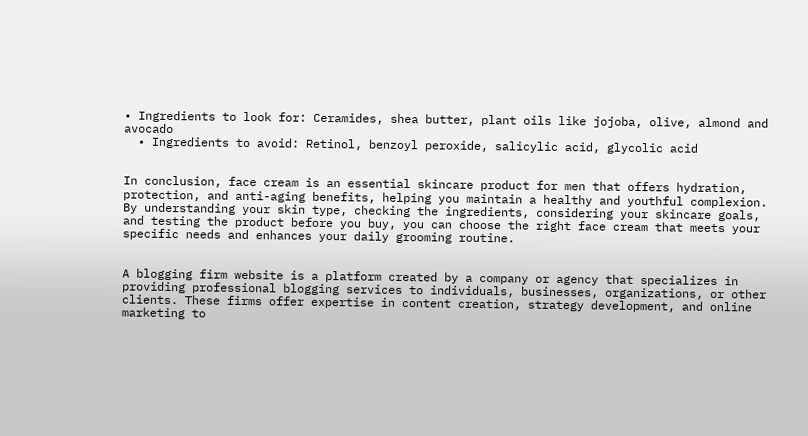• Ingredients to look for: Ceramides, shea butter, plant oils like jojoba, olive, almond and avocado
  • Ingredients to avoid: Retinol, benzoyl peroxide, salicylic acid, glycolic acid


In conclusion, face cream is an essential skincare product for men that offers hydration, protection, and anti-aging benefits, helping you maintain a healthy and youthful complexion. By understanding your skin type, checking the ingredients, considering your skincare goals, and testing the product before you buy, you can choose the right face cream that meets your specific needs and enhances your daily grooming routine.


A blogging firm website is a platform created by a company or agency that specializes in providing professional blogging services to individuals, businesses, organizations, or other clients. These firms offer expertise in content creation, strategy development, and online marketing to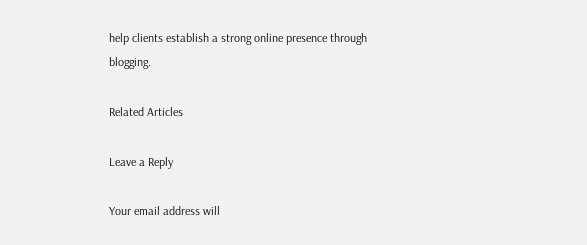help clients establish a strong online presence through blogging.

Related Articles

Leave a Reply

Your email address will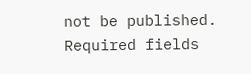not be published. Required fields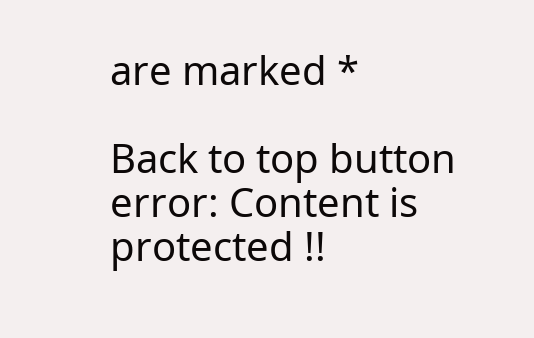are marked *

Back to top button
error: Content is protected !!